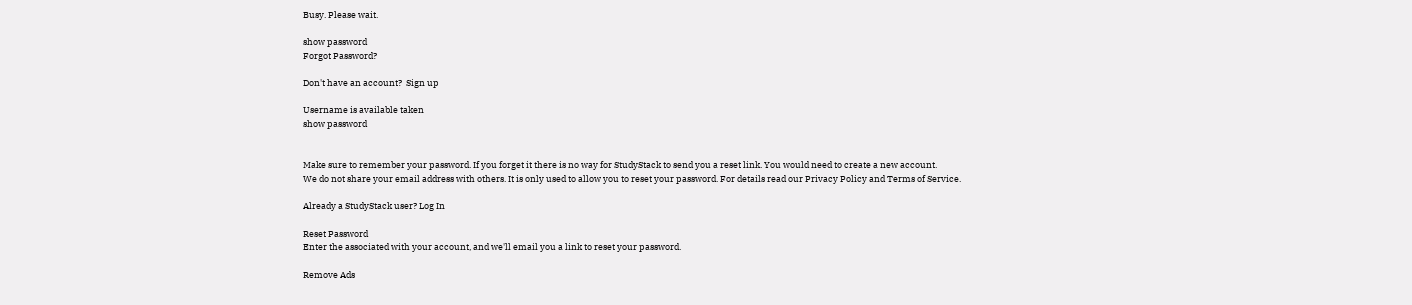Busy. Please wait.

show password
Forgot Password?

Don't have an account?  Sign up

Username is available taken
show password


Make sure to remember your password. If you forget it there is no way for StudyStack to send you a reset link. You would need to create a new account.
We do not share your email address with others. It is only used to allow you to reset your password. For details read our Privacy Policy and Terms of Service.

Already a StudyStack user? Log In

Reset Password
Enter the associated with your account, and we'll email you a link to reset your password.

Remove Ads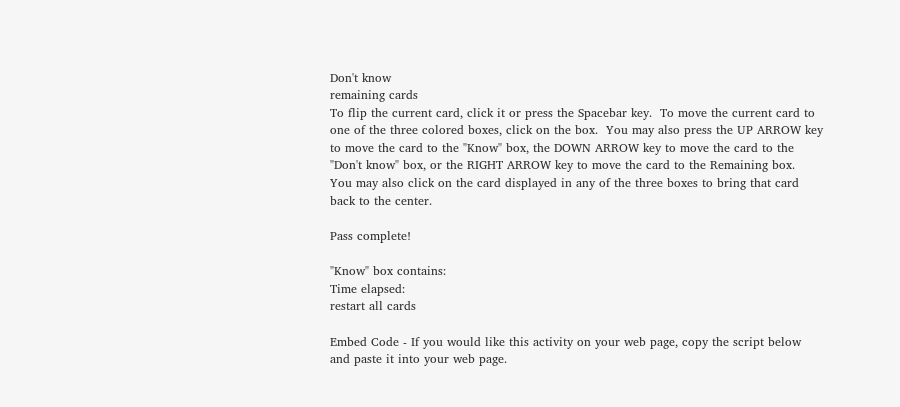Don't know
remaining cards
To flip the current card, click it or press the Spacebar key.  To move the current card to one of the three colored boxes, click on the box.  You may also press the UP ARROW key to move the card to the "Know" box, the DOWN ARROW key to move the card to the "Don't know" box, or the RIGHT ARROW key to move the card to the Remaining box.  You may also click on the card displayed in any of the three boxes to bring that card back to the center.

Pass complete!

"Know" box contains:
Time elapsed:
restart all cards

Embed Code - If you would like this activity on your web page, copy the script below and paste it into your web page.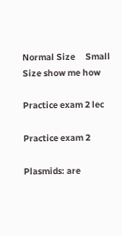Normal Size     Small Size show me how

Practice exam 2 lec

Practice exam 2

Plasmids: are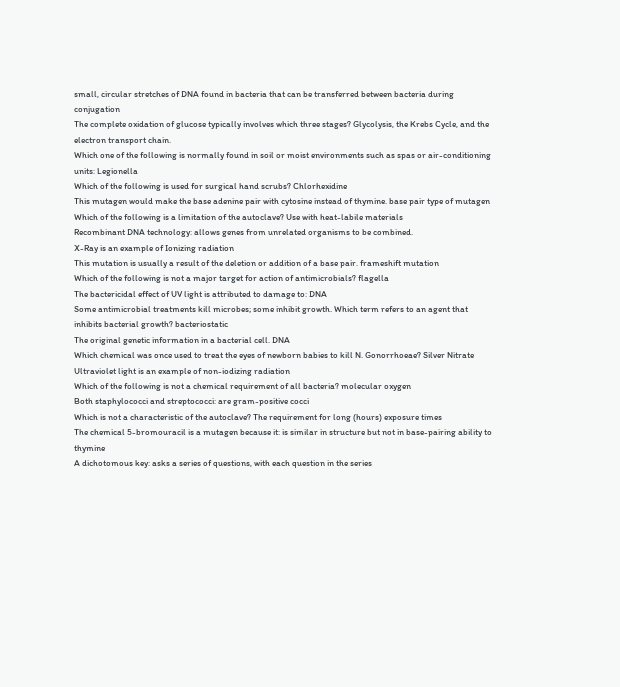small, circular stretches of DNA found in bacteria that can be transferred between bacteria during conjugation
The complete oxidation of glucose typically involves which three stages? Glycolysis, the Krebs Cycle, and the electron transport chain.
Which one of the following is normally found in soil or moist environments such as spas or air-conditioning units: Legionella
Which of the following is used for surgical hand scrubs? Chlorhexidine
This mutagen would make the base adenine pair with cytosine instead of thymine. base pair type of mutagen
Which of the following is a limitation of the autoclave? Use with heat-labile materials
Recombinant DNA technology: allows genes from unrelated organisms to be combined.
X-Ray is an example of Ionizing radiation
This mutation is usually a result of the deletion or addition of a base pair. frameshift mutation
Which of the following is not a major target for action of antimicrobials? flagella
The bactericidal effect of UV light is attributed to damage to: DNA
Some antimicrobial treatments kill microbes; some inhibit growth. Which term refers to an agent that inhibits bacterial growth? bacteriostatic
The original genetic information in a bacterial cell. DNA
Which chemical was once used to treat the eyes of newborn babies to kill N. Gonorrhoeae? Silver Nitrate
Ultraviolet light is an example of non-iodizing radiation
Which of the following is not a chemical requirement of all bacteria? molecular oxygen
Both staphylococci and streptococci: are gram-positive cocci
Which is not a characteristic of the autoclave? The requirement for long (hours) exposure times
The chemical 5-bromouracil is a mutagen because it: is similar in structure but not in base-pairing ability to thymine
A dichotomous key: asks a series of questions, with each question in the series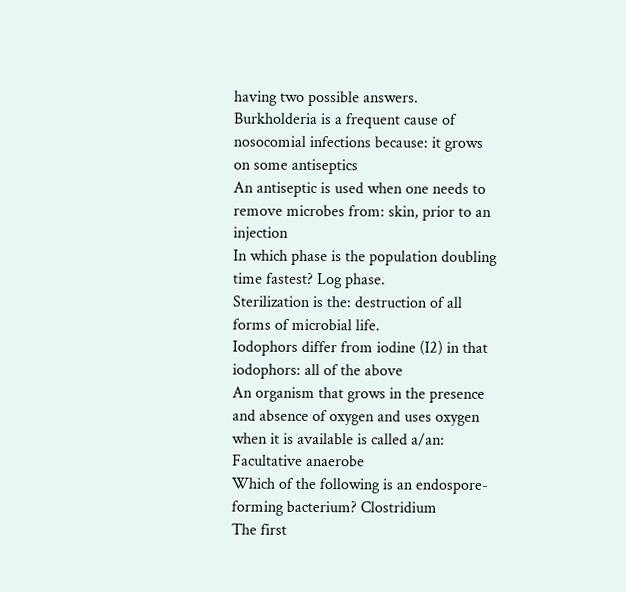having two possible answers.
Burkholderia is a frequent cause of nosocomial infections because: it grows on some antiseptics
An antiseptic is used when one needs to remove microbes from: skin, prior to an injection
In which phase is the population doubling time fastest? Log phase.
Sterilization is the: destruction of all forms of microbial life.
Iodophors differ from iodine (I2) in that iodophors: all of the above
An organism that grows in the presence and absence of oxygen and uses oxygen when it is available is called a/an: Facultative anaerobe
Which of the following is an endospore-forming bacterium? Clostridium
The first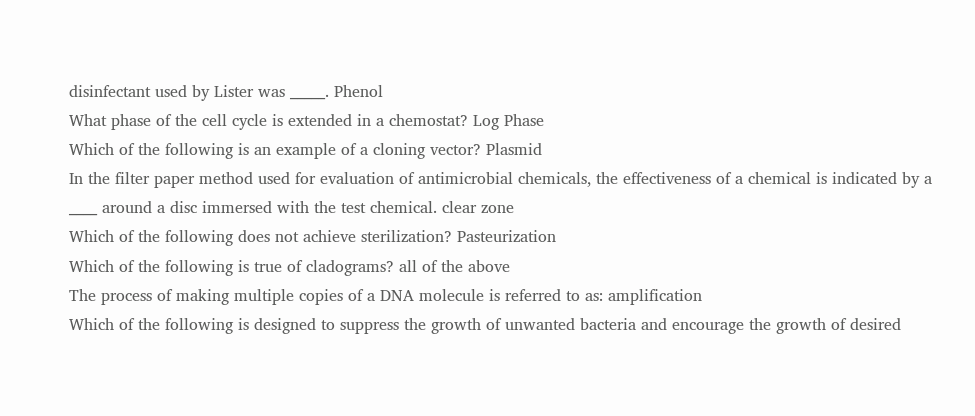disinfectant used by Lister was _____. Phenol
What phase of the cell cycle is extended in a chemostat? Log Phase
Which of the following is an example of a cloning vector? Plasmid
In the filter paper method used for evaluation of antimicrobial chemicals, the effectiveness of a chemical is indicated by a ____ around a disc immersed with the test chemical. clear zone
Which of the following does not achieve sterilization? Pasteurization
Which of the following is true of cladograms? all of the above
The process of making multiple copies of a DNA molecule is referred to as: amplification
Which of the following is designed to suppress the growth of unwanted bacteria and encourage the growth of desired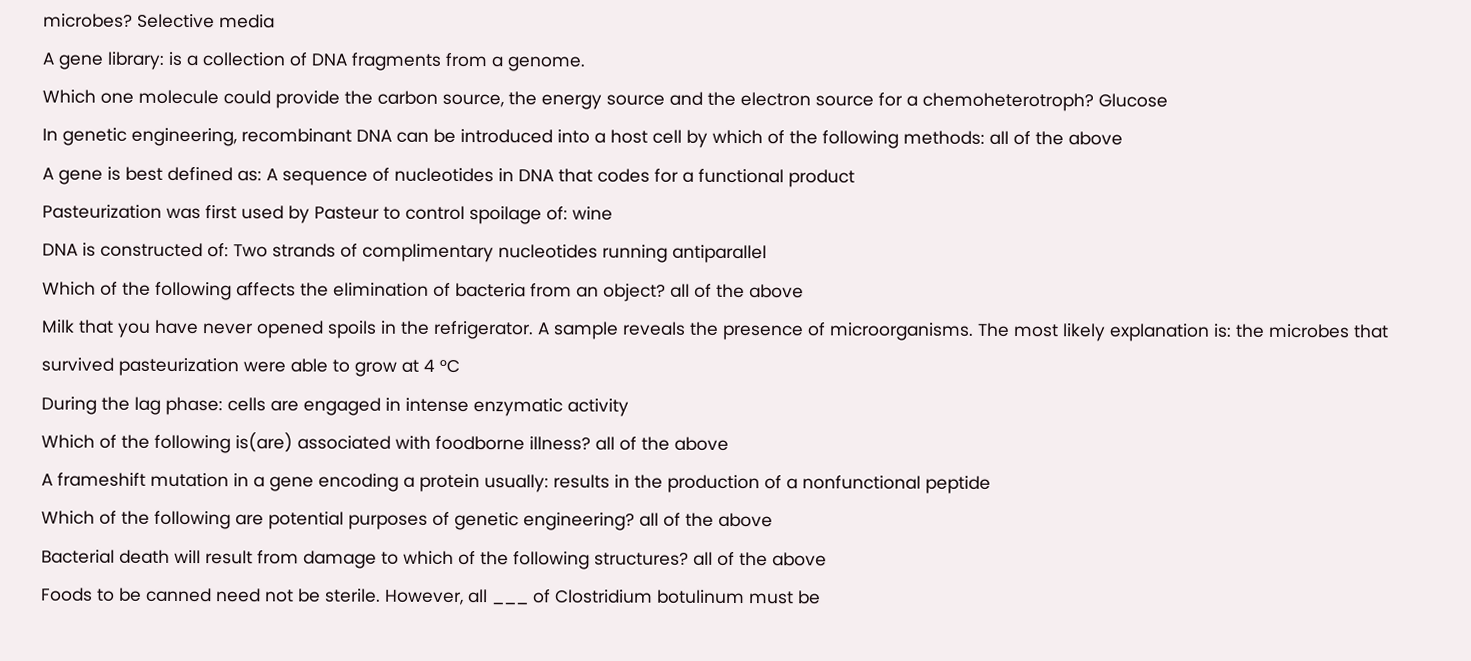microbes? Selective media
A gene library: is a collection of DNA fragments from a genome.
Which one molecule could provide the carbon source, the energy source and the electron source for a chemoheterotroph? Glucose
In genetic engineering, recombinant DNA can be introduced into a host cell by which of the following methods: all of the above
A gene is best defined as: A sequence of nucleotides in DNA that codes for a functional product
Pasteurization was first used by Pasteur to control spoilage of: wine
DNA is constructed of: Two strands of complimentary nucleotides running antiparallel
Which of the following affects the elimination of bacteria from an object? all of the above
Milk that you have never opened spoils in the refrigerator. A sample reveals the presence of microorganisms. The most likely explanation is: the microbes that survived pasteurization were able to grow at 4 °C
During the lag phase: cells are engaged in intense enzymatic activity
Which of the following is(are) associated with foodborne illness? all of the above
A frameshift mutation in a gene encoding a protein usually: results in the production of a nonfunctional peptide
Which of the following are potential purposes of genetic engineering? all of the above
Bacterial death will result from damage to which of the following structures? all of the above
Foods to be canned need not be sterile. However, all ___ of Clostridium botulinum must be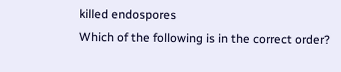killed endospores
Which of the following is in the correct order?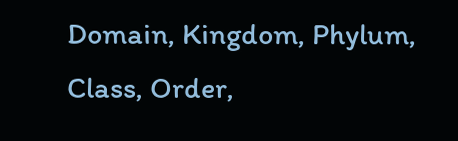Domain, Kingdom, Phylum, Class, Order,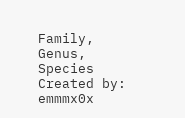Family, Genus, Species
Created by: emmmx0x